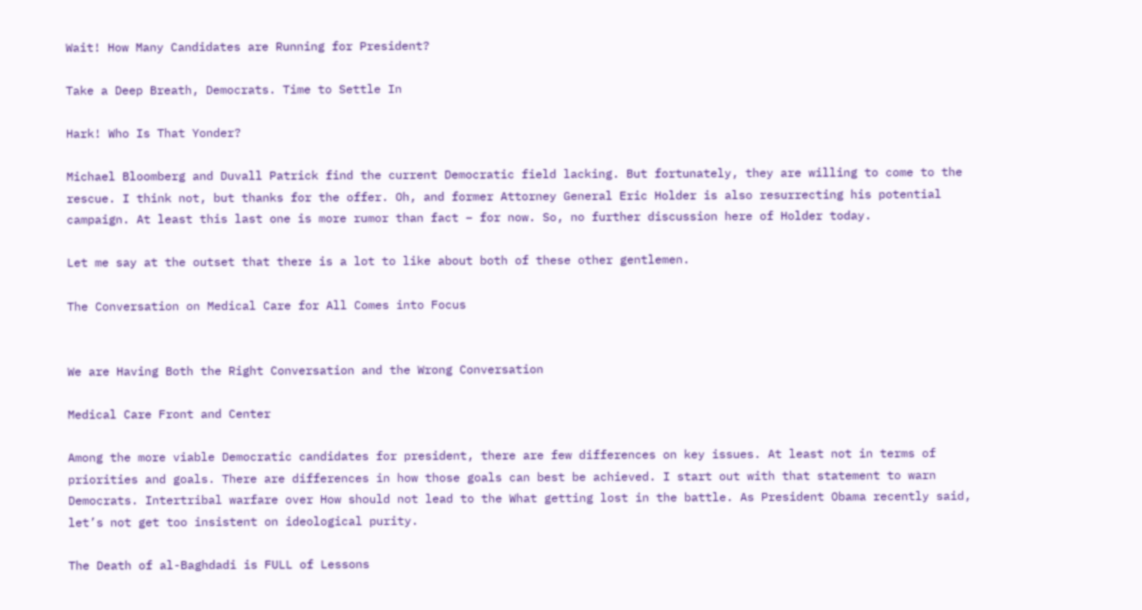Wait! How Many Candidates are Running for President?

Take a Deep Breath, Democrats. Time to Settle In

Hark! Who Is That Yonder?

Michael Bloomberg and Duvall Patrick find the current Democratic field lacking. But fortunately, they are willing to come to the rescue. I think not, but thanks for the offer. Oh, and former Attorney General Eric Holder is also resurrecting his potential campaign. At least this last one is more rumor than fact – for now. So, no further discussion here of Holder today.

Let me say at the outset that there is a lot to like about both of these other gentlemen.

The Conversation on Medical Care for All Comes into Focus


We are Having Both the Right Conversation and the Wrong Conversation

Medical Care Front and Center

Among the more viable Democratic candidates for president, there are few differences on key issues. At least not in terms of priorities and goals. There are differences in how those goals can best be achieved. I start out with that statement to warn Democrats. Intertribal warfare over How should not lead to the What getting lost in the battle. As President Obama recently said, let’s not get too insistent on ideological purity.

The Death of al-Baghdadi is FULL of Lessons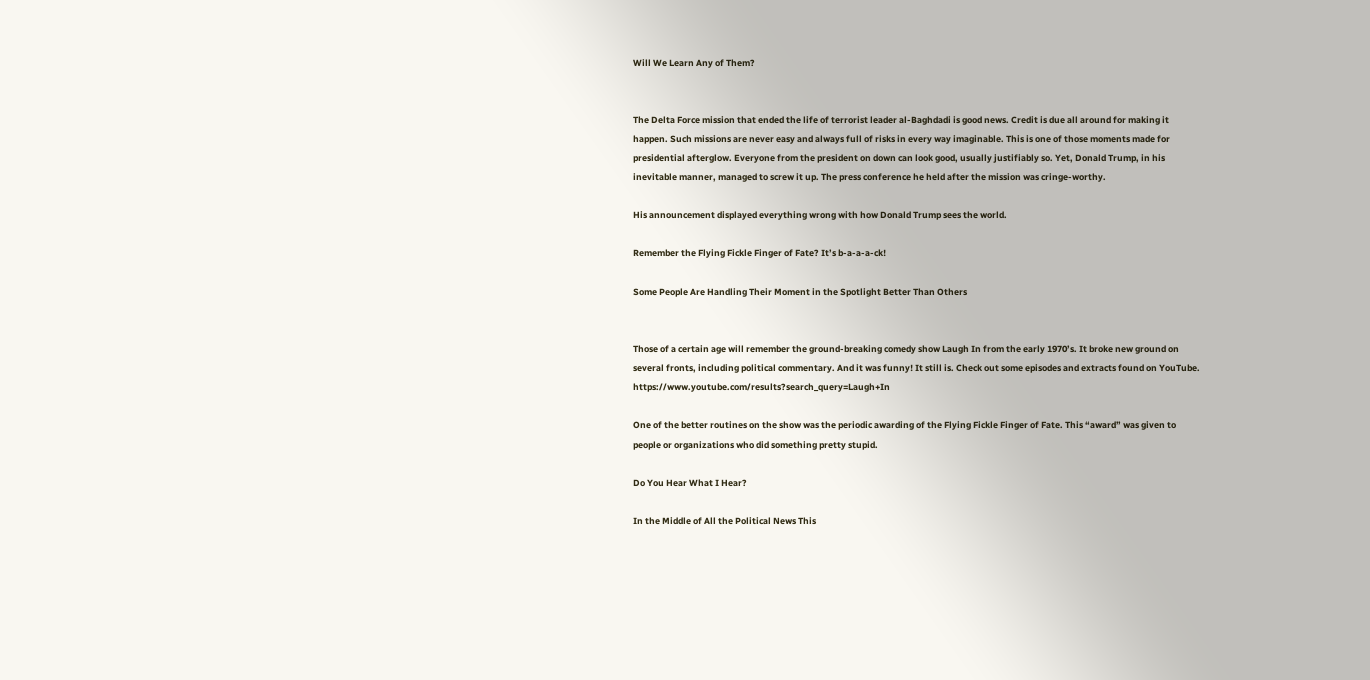Will We Learn Any of Them?


The Delta Force mission that ended the life of terrorist leader al-Baghdadi is good news. Credit is due all around for making it happen. Such missions are never easy and always full of risks in every way imaginable. This is one of those moments made for presidential afterglow. Everyone from the president on down can look good, usually justifiably so. Yet, Donald Trump, in his inevitable manner, managed to screw it up. The press conference he held after the mission was cringe-worthy.

His announcement displayed everything wrong with how Donald Trump sees the world.

Remember the Flying Fickle Finger of Fate? It’s b-a-a-a-ck!

Some People Are Handling Their Moment in the Spotlight Better Than Others


Those of a certain age will remember the ground-breaking comedy show Laugh In from the early 1970’s. It broke new ground on several fronts, including political commentary. And it was funny! It still is. Check out some episodes and extracts found on YouTube. https://www.youtube.com/results?search_query=Laugh+In

One of the better routines on the show was the periodic awarding of the Flying Fickle Finger of Fate. This “award” was given to people or organizations who did something pretty stupid.

Do You Hear What I Hear?

In the Middle of All the Political News This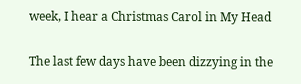week, I hear a Christmas Carol in My Head


The last few days have been dizzying in the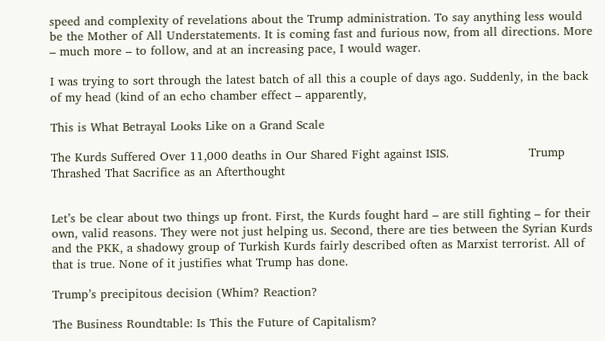speed and complexity of revelations about the Trump administration. To say anything less would be the Mother of All Understatements. It is coming fast and furious now, from all directions. More – much more – to follow, and at an increasing pace, I would wager.

I was trying to sort through the latest batch of all this a couple of days ago. Suddenly, in the back of my head (kind of an echo chamber effect – apparently,

This is What Betrayal Looks Like on a Grand Scale

The Kurds Suffered Over 11,000 deaths in Our Shared Fight against ISIS.                    Trump Thrashed That Sacrifice as an Afterthought


Let’s be clear about two things up front. First, the Kurds fought hard – are still fighting – for their own, valid reasons. They were not just helping us. Second, there are ties between the Syrian Kurds and the PKK, a shadowy group of Turkish Kurds fairly described often as Marxist terrorist. All of that is true. None of it justifies what Trump has done.

Trump’s precipitous decision (Whim? Reaction?

The Business Roundtable: Is This the Future of Capitalism?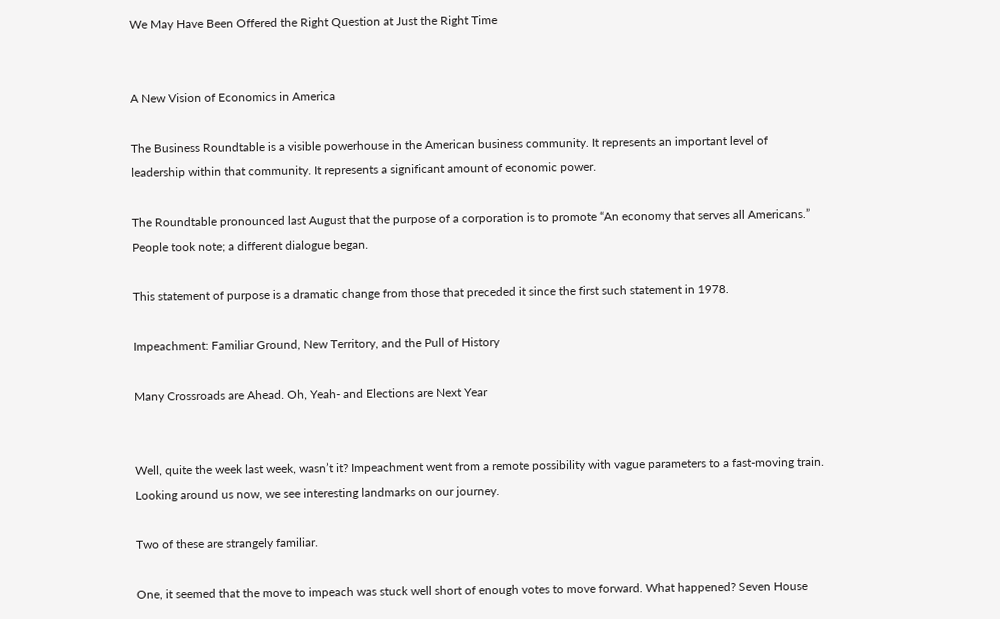We May Have Been Offered the Right Question at Just the Right Time


A New Vision of Economics in America

The Business Roundtable is a visible powerhouse in the American business community. It represents an important level of leadership within that community. It represents a significant amount of economic power.

The Roundtable pronounced last August that the purpose of a corporation is to promote “An economy that serves all Americans.” People took note; a different dialogue began.

This statement of purpose is a dramatic change from those that preceded it since the first such statement in 1978.

Impeachment: Familiar Ground, New Territory, and the Pull of History

Many Crossroads are Ahead. Oh, Yeah- and Elections are Next Year


Well, quite the week last week, wasn’t it? Impeachment went from a remote possibility with vague parameters to a fast-moving train. Looking around us now, we see interesting landmarks on our journey.

Two of these are strangely familiar.

One, it seemed that the move to impeach was stuck well short of enough votes to move forward. What happened? Seven House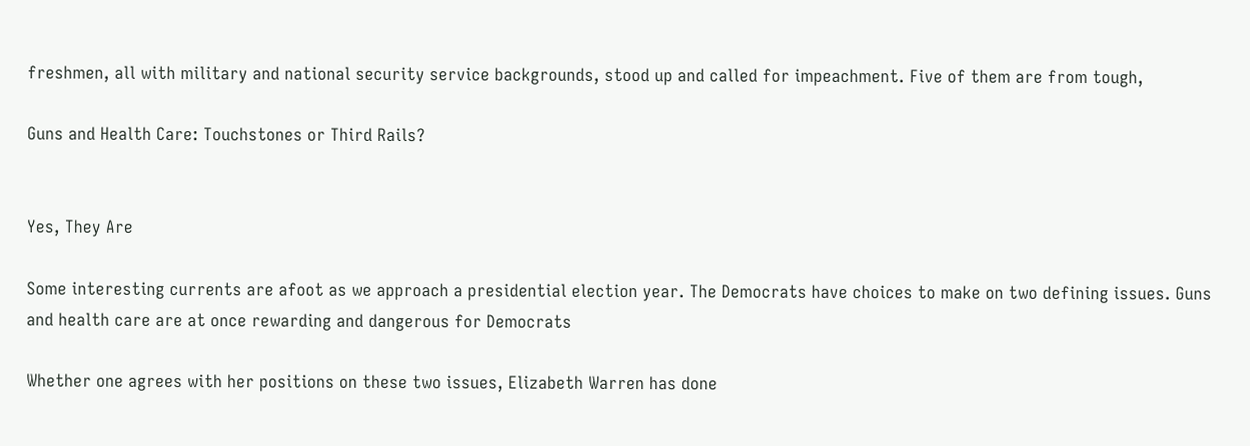freshmen, all with military and national security service backgrounds, stood up and called for impeachment. Five of them are from tough,

Guns and Health Care: Touchstones or Third Rails?


Yes, They Are

Some interesting currents are afoot as we approach a presidential election year. The Democrats have choices to make on two defining issues. Guns and health care are at once rewarding and dangerous for Democrats

Whether one agrees with her positions on these two issues, Elizabeth Warren has done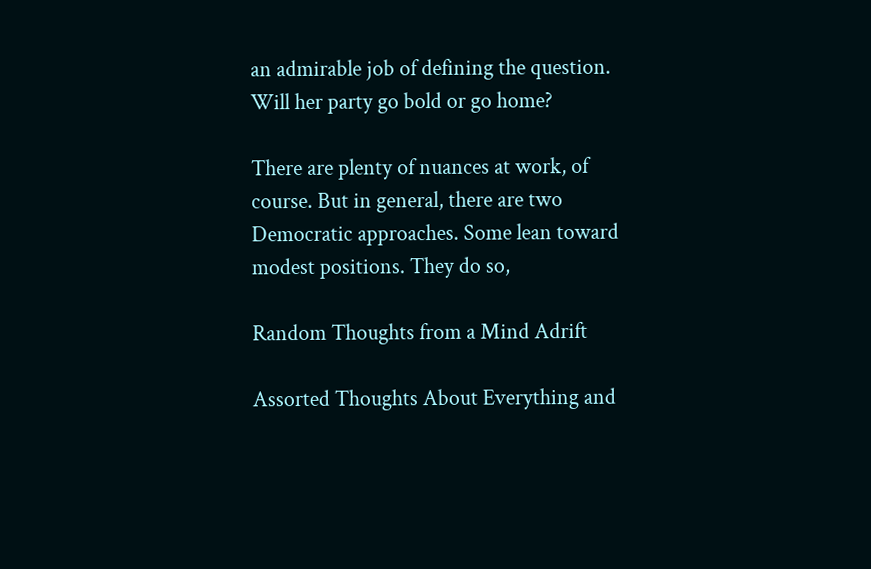an admirable job of defining the question. Will her party go bold or go home?

There are plenty of nuances at work, of course. But in general, there are two Democratic approaches. Some lean toward modest positions. They do so,

Random Thoughts from a Mind Adrift

Assorted Thoughts About Everything and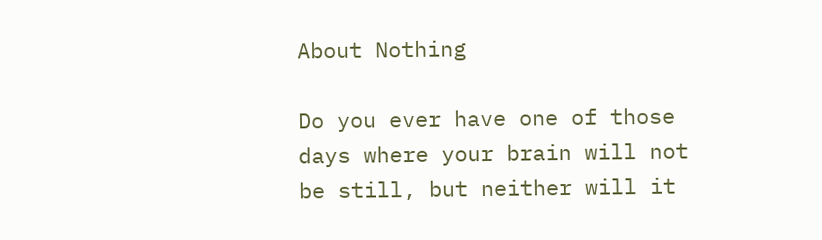About Nothing

Do you ever have one of those days where your brain will not be still, but neither will it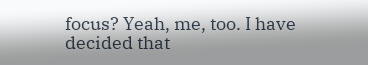focus? Yeah, me, too. I have decided that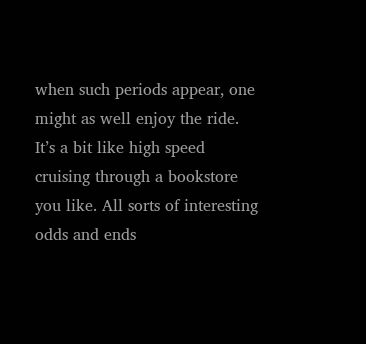when such periods appear, one might as well enjoy the ride. It’s a bit like high speed cruising through a bookstore you like. All sorts of interesting odds and ends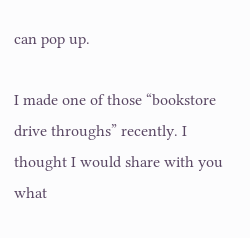can pop up.

I made one of those “bookstore drive throughs” recently. I thought I would share with you what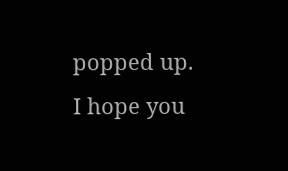popped up. I hope you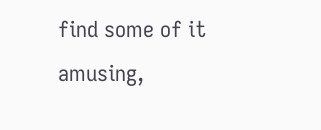find some of it amusing,